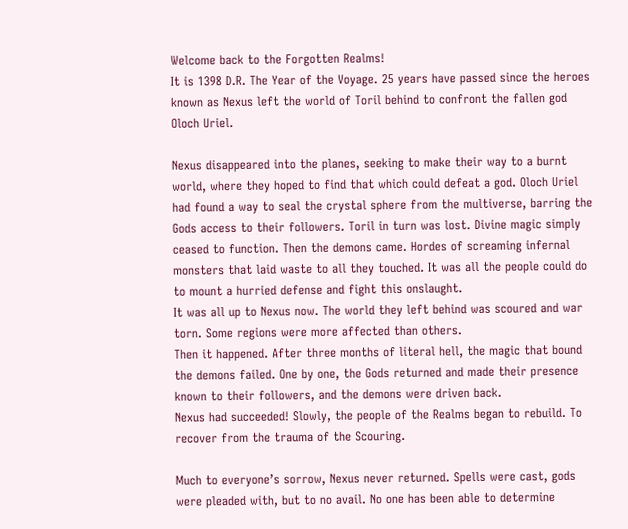Welcome back to the Forgotten Realms!
It is 1398 D.R. The Year of the Voyage. 25 years have passed since the heroes known as Nexus left the world of Toril behind to confront the fallen god Oloch Uriel.

Nexus disappeared into the planes, seeking to make their way to a burnt world, where they hoped to find that which could defeat a god. Oloch Uriel had found a way to seal the crystal sphere from the multiverse, barring the Gods access to their followers. Toril in turn was lost. Divine magic simply ceased to function. Then the demons came. Hordes of screaming infernal monsters that laid waste to all they touched. It was all the people could do to mount a hurried defense and fight this onslaught.
It was all up to Nexus now. The world they left behind was scoured and war torn. Some regions were more affected than others.
Then it happened. After three months of literal hell, the magic that bound the demons failed. One by one, the Gods returned and made their presence known to their followers, and the demons were driven back.
Nexus had succeeded! Slowly, the people of the Realms began to rebuild. To recover from the trauma of the Scouring.

Much to everyone’s sorrow, Nexus never returned. Spells were cast, gods were pleaded with, but to no avail. No one has been able to determine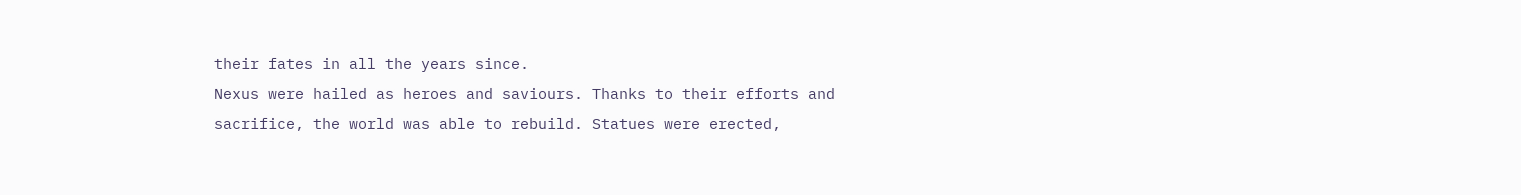their fates in all the years since.
Nexus were hailed as heroes and saviours. Thanks to their efforts and sacrifice, the world was able to rebuild. Statues were erected,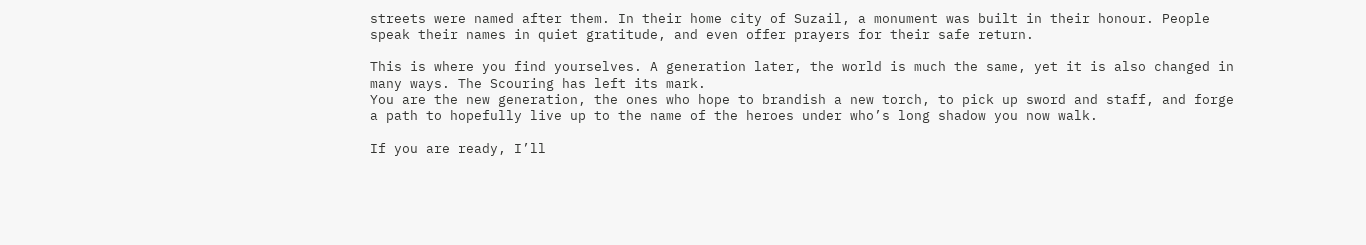streets were named after them. In their home city of Suzail, a monument was built in their honour. People speak their names in quiet gratitude, and even offer prayers for their safe return.

This is where you find yourselves. A generation later, the world is much the same, yet it is also changed in many ways. The Scouring has left its mark.
You are the new generation, the ones who hope to brandish a new torch, to pick up sword and staff, and forge a path to hopefully live up to the name of the heroes under who’s long shadow you now walk.

If you are ready, I’ll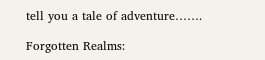tell you a tale of adventure…….

Forgotten Realms: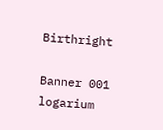Birthright

Banner 001 logarium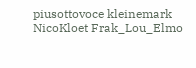piusottovoce kleinemark NicoKloet Frak_Lou_Elmo